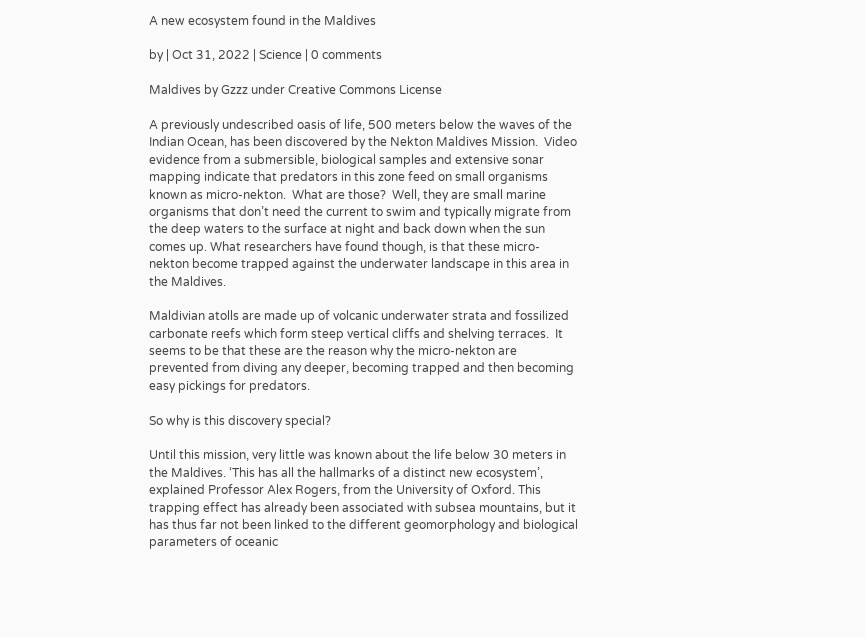A new ecosystem found in the Maldives

by | Oct 31, 2022 | Science | 0 comments

Maldives by Gzzz under Creative Commons License

A previously undescribed oasis of life, 500 meters below the waves of the Indian Ocean, has been discovered by the Nekton Maldives Mission.  Video evidence from a submersible, biological samples and extensive sonar mapping indicate that predators in this zone feed on small organisms known as micro-nekton.  What are those?  Well, they are small marine organisms that don’t need the current to swim and typically migrate from the deep waters to the surface at night and back down when the sun comes up. What researchers have found though, is that these micro-nekton become trapped against the underwater landscape in this area in the Maldives.

Maldivian atolls are made up of volcanic underwater strata and fossilized carbonate reefs which form steep vertical cliffs and shelving terraces.  It seems to be that these are the reason why the micro-nekton are prevented from diving any deeper, becoming trapped and then becoming easy pickings for predators.

So why is this discovery special?

Until this mission, very little was known about the life below 30 meters in the Maldives. ‘This has all the hallmarks of a distinct new ecosystem’, explained Professor Alex Rogers, from the University of Oxford. This trapping effect has already been associated with subsea mountains, but it has thus far not been linked to the different geomorphology and biological parameters of oceanic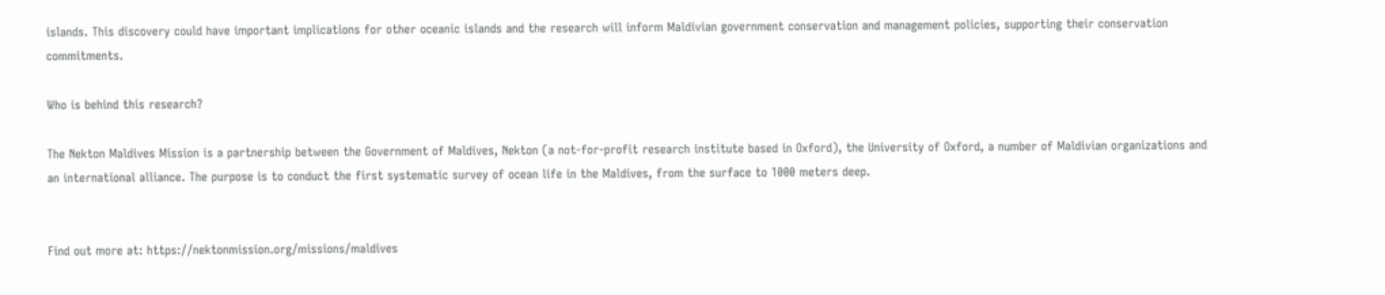islands. This discovery could have important implications for other oceanic islands and the research will inform Maldivian government conservation and management policies, supporting their conservation commitments.

Who is behind this research?

The Nekton Maldives Mission is a partnership between the Government of Maldives, Nekton (a not-for-profit research institute based in Oxford), the University of Oxford, a number of Maldivian organizations and an international alliance. The purpose is to conduct the first systematic survey of ocean life in the Maldives, from the surface to 1000 meters deep.


Find out more at: https://nektonmission.org/missions/maldives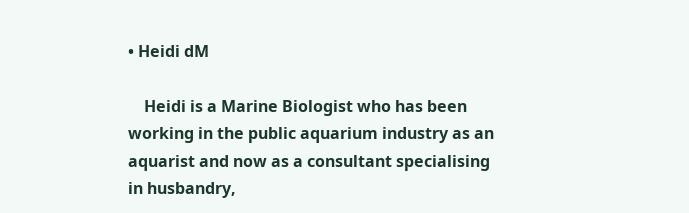• Heidi dM

    Heidi is a Marine Biologist who has been working in the public aquarium industry as an aquarist and now as a consultant specialising in husbandry,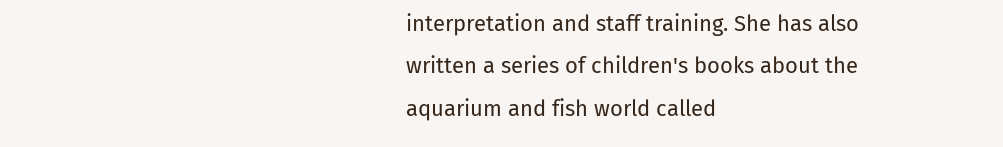interpretation and staff training. She has also written a series of children's books about the aquarium and fish world called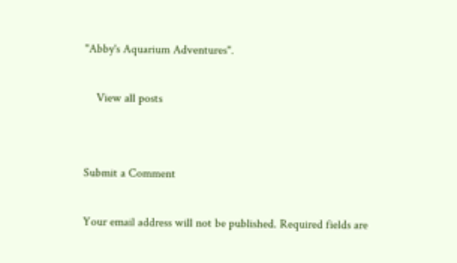"Abby's Aquarium Adventures".

    View all posts


Submit a Comment

Your email address will not be published. Required fields are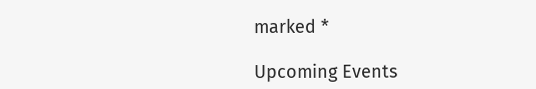marked *

Upcoming Events